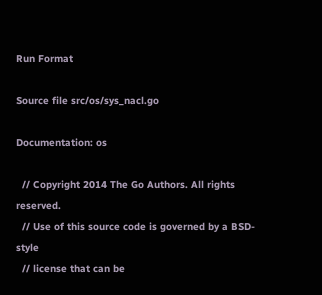Run Format

Source file src/os/sys_nacl.go

Documentation: os

  // Copyright 2014 The Go Authors. All rights reserved.
  // Use of this source code is governed by a BSD-style
  // license that can be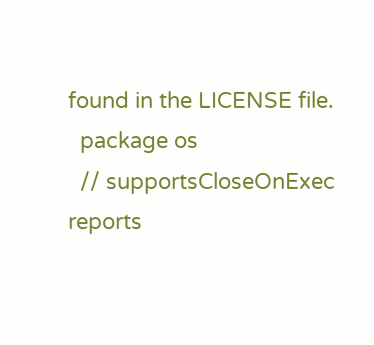found in the LICENSE file.
  package os
  // supportsCloseOnExec reports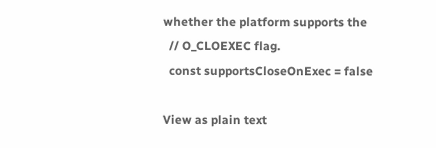whether the platform supports the
  // O_CLOEXEC flag.
  const supportsCloseOnExec = false

View as plain text